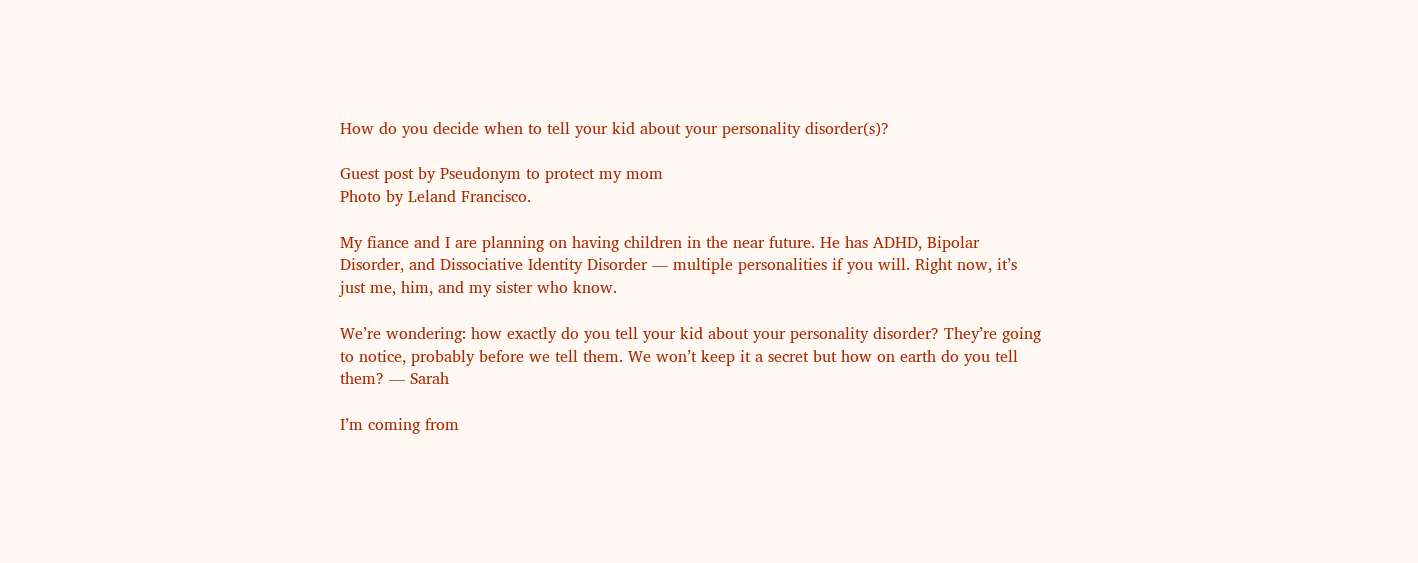How do you decide when to tell your kid about your personality disorder(s)?

Guest post by Pseudonym to protect my mom
Photo by Leland Francisco.

My fiance and I are planning on having children in the near future. He has ADHD, Bipolar Disorder, and Dissociative Identity Disorder — multiple personalities if you will. Right now, it’s just me, him, and my sister who know.

We’re wondering: how exactly do you tell your kid about your personality disorder? They’re going to notice, probably before we tell them. We won’t keep it a secret but how on earth do you tell them? — Sarah

I’m coming from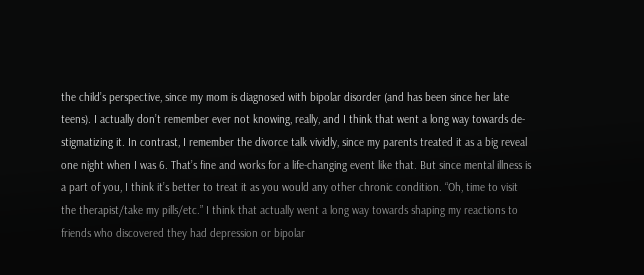the child’s perspective, since my mom is diagnosed with bipolar disorder (and has been since her late teens). I actually don’t remember ever not knowing, really, and I think that went a long way towards de-stigmatizing it. In contrast, I remember the divorce talk vividly, since my parents treated it as a big reveal one night when I was 6. That’s fine and works for a life-changing event like that. But since mental illness is a part of you, I think it’s better to treat it as you would any other chronic condition. “Oh, time to visit the therapist/take my pills/etc.” I think that actually went a long way towards shaping my reactions to friends who discovered they had depression or bipolar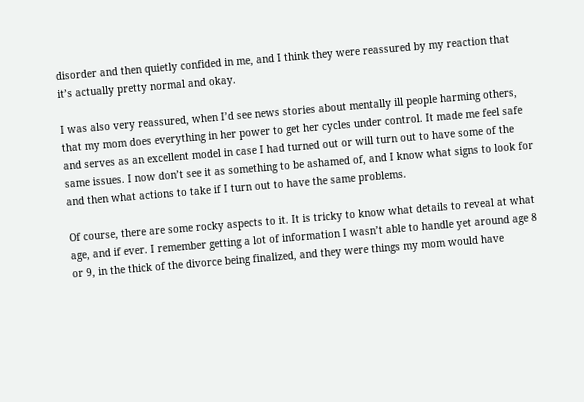disorder and then quietly confided in me, and I think they were reassured by my reaction that it’s actually pretty normal and okay.

I was also very reassured, when I’d see news stories about mentally ill people harming others, that my mom does everything in her power to get her cycles under control. It made me feel safe and serves as an excellent model in case I had turned out or will turn out to have some of the same issues. I now don’t see it as something to be ashamed of, and I know what signs to look for and then what actions to take if I turn out to have the same problems.

Of course, there are some rocky aspects to it. It is tricky to know what details to reveal at what age, and if ever. I remember getting a lot of information I wasn’t able to handle yet around age 8 or 9, in the thick of the divorce being finalized, and they were things my mom would have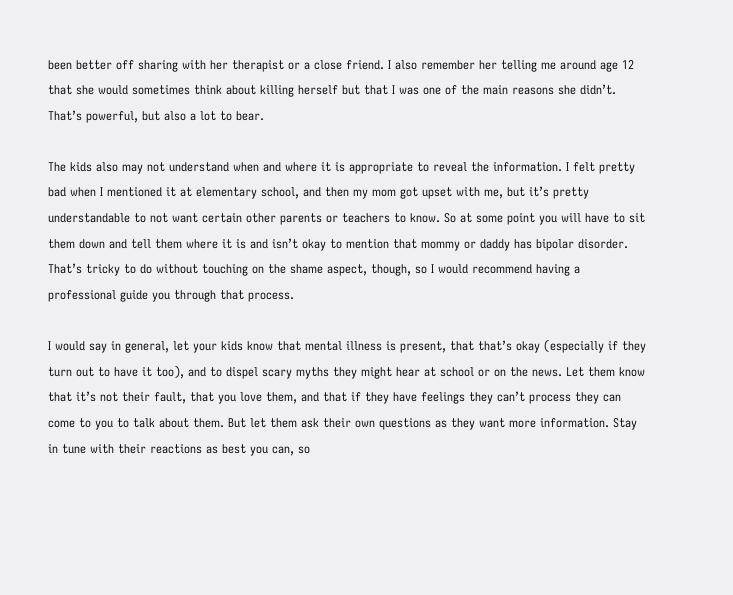been better off sharing with her therapist or a close friend. I also remember her telling me around age 12 that she would sometimes think about killing herself but that I was one of the main reasons she didn’t. That’s powerful, but also a lot to bear.

The kids also may not understand when and where it is appropriate to reveal the information. I felt pretty bad when I mentioned it at elementary school, and then my mom got upset with me, but it’s pretty understandable to not want certain other parents or teachers to know. So at some point you will have to sit them down and tell them where it is and isn’t okay to mention that mommy or daddy has bipolar disorder. That’s tricky to do without touching on the shame aspect, though, so I would recommend having a professional guide you through that process.

I would say in general, let your kids know that mental illness is present, that that’s okay (especially if they turn out to have it too), and to dispel scary myths they might hear at school or on the news. Let them know that it’s not their fault, that you love them, and that if they have feelings they can’t process they can come to you to talk about them. But let them ask their own questions as they want more information. Stay in tune with their reactions as best you can, so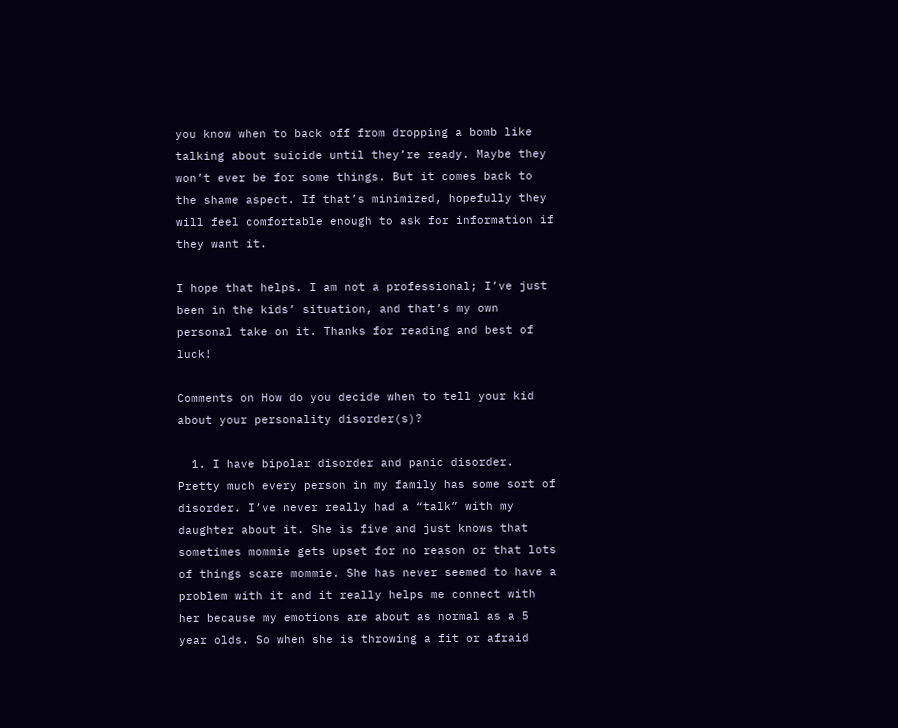you know when to back off from dropping a bomb like talking about suicide until they’re ready. Maybe they won’t ever be for some things. But it comes back to the shame aspect. If that’s minimized, hopefully they will feel comfortable enough to ask for information if they want it.

I hope that helps. I am not a professional; I’ve just been in the kids’ situation, and that’s my own personal take on it. Thanks for reading and best of luck!

Comments on How do you decide when to tell your kid about your personality disorder(s)?

  1. I have bipolar disorder and panic disorder. Pretty much every person in my family has some sort of disorder. I’ve never really had a “talk” with my daughter about it. She is five and just knows that sometimes mommie gets upset for no reason or that lots of things scare mommie. She has never seemed to have a problem with it and it really helps me connect with her because my emotions are about as normal as a 5 year olds. So when she is throwing a fit or afraid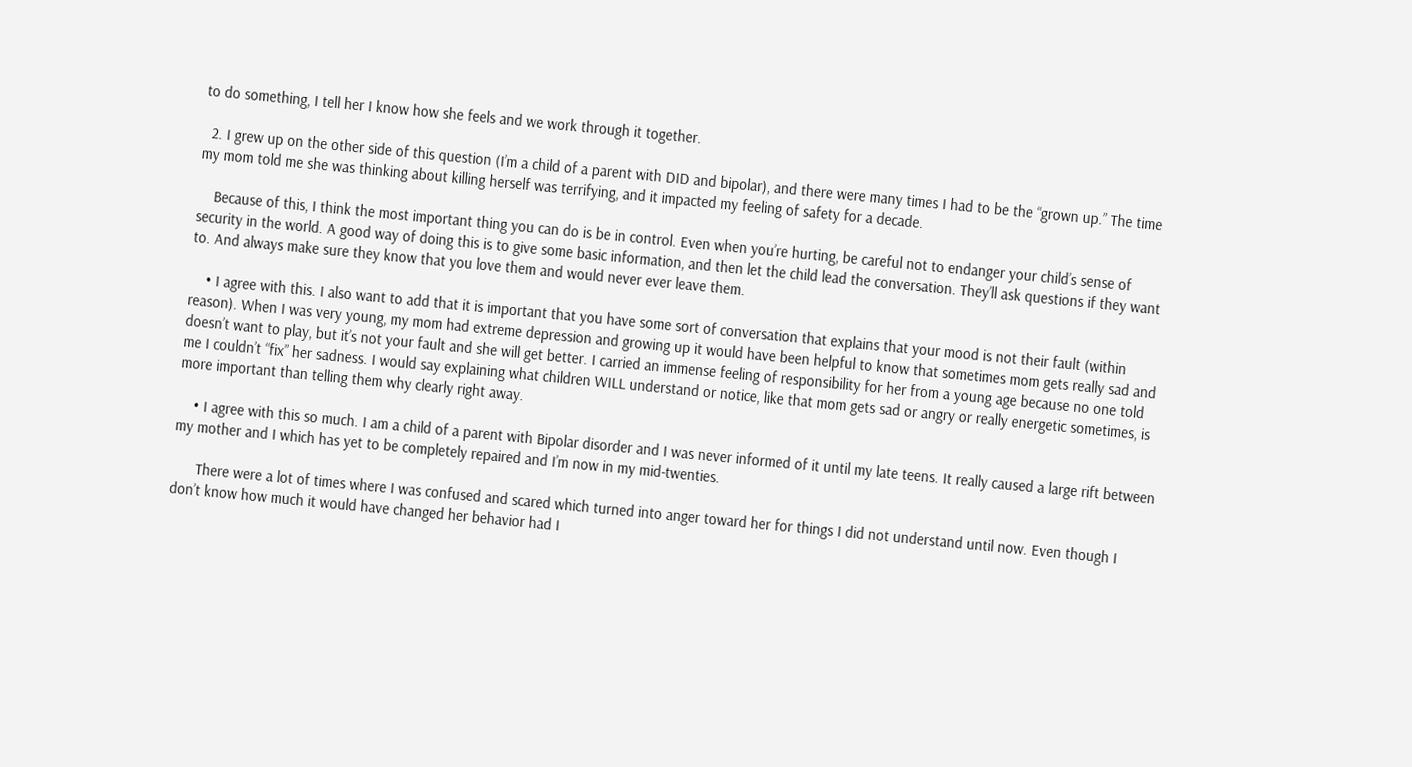to do something, I tell her I know how she feels and we work through it together.

  2. I grew up on the other side of this question (I’m a child of a parent with DID and bipolar), and there were many times I had to be the “grown up.” The time my mom told me she was thinking about killing herself was terrifying, and it impacted my feeling of safety for a decade.

    Because of this, I think the most important thing you can do is be in control. Even when you’re hurting, be careful not to endanger your child’s sense of security in the world. A good way of doing this is to give some basic information, and then let the child lead the conversation. They’ll ask questions if they want to. And always make sure they know that you love them and would never ever leave them.

    • I agree with this. I also want to add that it is important that you have some sort of conversation that explains that your mood is not their fault (within reason). When I was very young, my mom had extreme depression and growing up it would have been helpful to know that sometimes mom gets really sad and doesn’t want to play, but it’s not your fault and she will get better. I carried an immense feeling of responsibility for her from a young age because no one told me I couldn’t “fix” her sadness. I would say explaining what children WILL understand or notice, like that mom gets sad or angry or really energetic sometimes, is more important than telling them why clearly right away.

    • I agree with this so much. I am a child of a parent with Bipolar disorder and I was never informed of it until my late teens. It really caused a large rift between my mother and I which has yet to be completely repaired and I’m now in my mid-twenties.

      There were a lot of times where I was confused and scared which turned into anger toward her for things I did not understand until now. Even though I don’t know how much it would have changed her behavior had I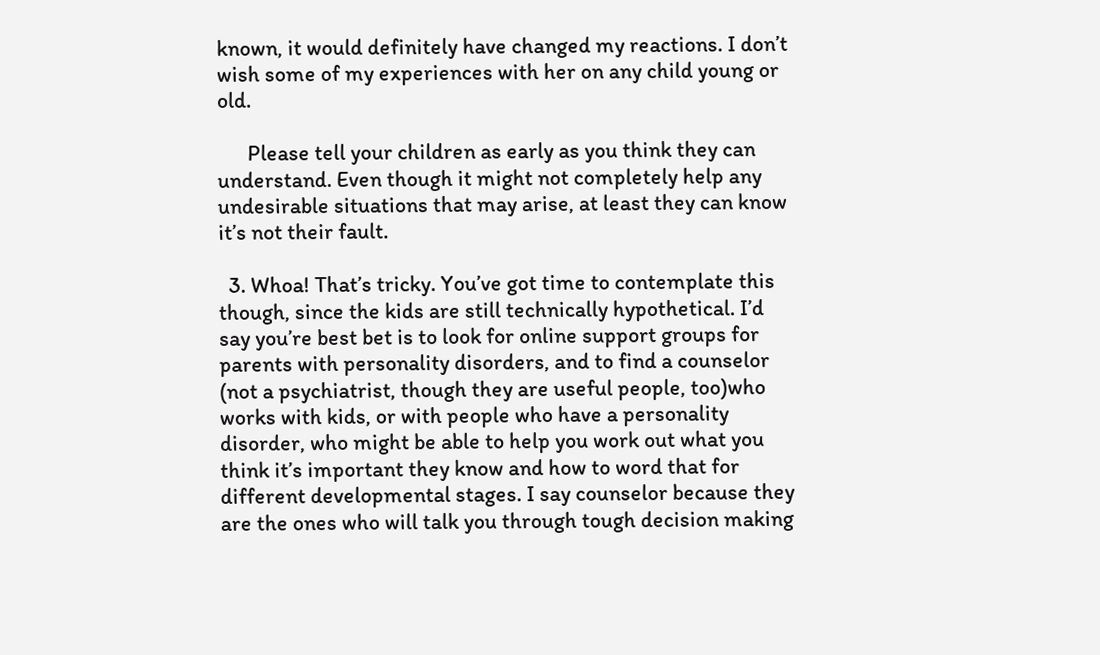known, it would definitely have changed my reactions. I don’t wish some of my experiences with her on any child young or old.

      Please tell your children as early as you think they can understand. Even though it might not completely help any undesirable situations that may arise, at least they can know it’s not their fault.

  3. Whoa! That’s tricky. You’ve got time to contemplate this though, since the kids are still technically hypothetical. I’d say you’re best bet is to look for online support groups for parents with personality disorders, and to find a counselor (not a psychiatrist, though they are useful people, too)who works with kids, or with people who have a personality disorder, who might be able to help you work out what you think it’s important they know and how to word that for different developmental stages. I say counselor because they are the ones who will talk you through tough decision making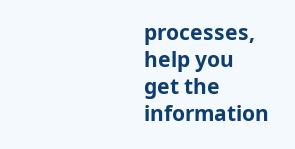processes, help you get the information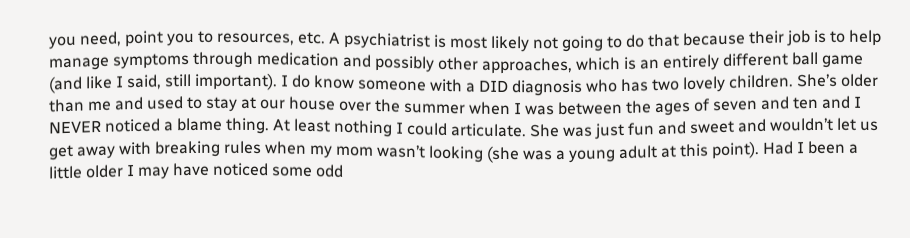you need, point you to resources, etc. A psychiatrist is most likely not going to do that because their job is to help manage symptoms through medication and possibly other approaches, which is an entirely different ball game (and like I said, still important). I do know someone with a DID diagnosis who has two lovely children. She’s older than me and used to stay at our house over the summer when I was between the ages of seven and ten and I NEVER noticed a blame thing. At least nothing I could articulate. She was just fun and sweet and wouldn’t let us get away with breaking rules when my mom wasn’t looking (she was a young adult at this point). Had I been a little older I may have noticed some odd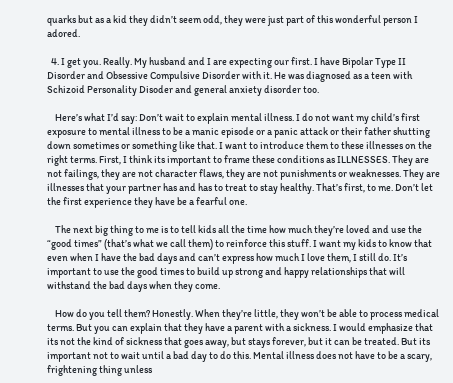quarks but as a kid they didn’t seem odd, they were just part of this wonderful person I adored.

  4. I get you. Really. My husband and I are expecting our first. I have Bipolar Type II Disorder and Obsessive Compulsive Disorder with it. He was diagnosed as a teen with Schizoid Personality Disoder and general anxiety disorder too.

    Here’s what I’d say: Don’t wait to explain mental illness. I do not want my child’s first exposure to mental illness to be a manic episode or a panic attack or their father shutting down sometimes or something like that. I want to introduce them to these illnesses on the right terms. First, I think its important to frame these conditions as ILLNESSES. They are not failings, they are not character flaws, they are not punishments or weaknesses. They are illnesses that your partner has and has to treat to stay healthy. That’s first, to me. Don’t let the first experience they have be a fearful one.

    The next big thing to me is to tell kids all the time how much they’re loved and use the “good times” (that’s what we call them) to reinforce this stuff. I want my kids to know that even when I have the bad days and can’t express how much I love them, I still do. It’s important to use the good times to build up strong and happy relationships that will withstand the bad days when they come.

    How do you tell them? Honestly. When they’re little, they won’t be able to process medical terms. But you can explain that they have a parent with a sickness. I would emphasize that its not the kind of sickness that goes away, but stays forever, but it can be treated. But its important not to wait until a bad day to do this. Mental illness does not have to be a scary, frightening thing unless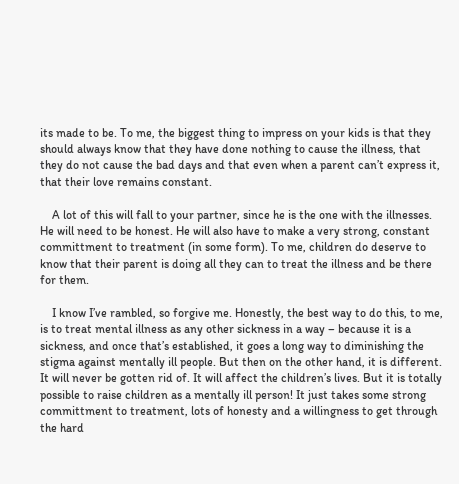its made to be. To me, the biggest thing to impress on your kids is that they should always know that they have done nothing to cause the illness, that they do not cause the bad days and that even when a parent can’t express it, that their love remains constant.

    A lot of this will fall to your partner, since he is the one with the illnesses. He will need to be honest. He will also have to make a very strong, constant committment to treatment (in some form). To me, children do deserve to know that their parent is doing all they can to treat the illness and be there for them.

    I know I’ve rambled, so forgive me. Honestly, the best way to do this, to me, is to treat mental illness as any other sickness in a way – because it is a sickness, and once that’s established, it goes a long way to diminishing the stigma against mentally ill people. But then on the other hand, it is different. It will never be gotten rid of. It will affect the children’s lives. But it is totally possible to raise children as a mentally ill person! It just takes some strong committment to treatment, lots of honesty and a willingness to get through the hard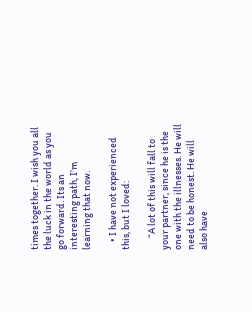times together. I wish you all the luck in the world as you go forward. Its an interesting path, I’m learning that now.

    • I have not experienced this, but I loved:

      “A lot of this will fall to your partner, since he is the one with the illnesses. He will need to be honest. He will also have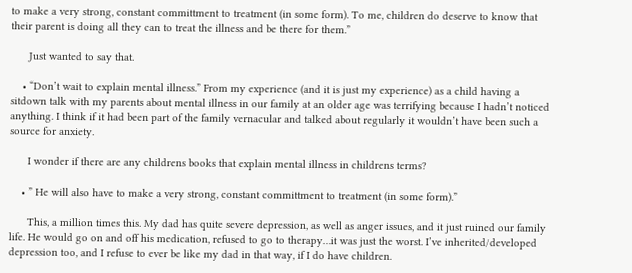to make a very strong, constant committment to treatment (in some form). To me, children do deserve to know that their parent is doing all they can to treat the illness and be there for them.”

      Just wanted to say that.

    • “Don’t wait to explain mental illness.” From my experience (and it is just my experience) as a child having a sitdown talk with my parents about mental illness in our family at an older age was terrifying because I hadn’t noticed anything. I think if it had been part of the family vernacular and talked about regularly it wouldn’t have been such a source for anxiety.

      I wonder if there are any childrens books that explain mental illness in childrens terms?

    • ” He will also have to make a very strong, constant committment to treatment (in some form).”

      This, a million times this. My dad has quite severe depression, as well as anger issues, and it just ruined our family life. He would go on and off his medication, refused to go to therapy…it was just the worst. I’ve inherited/developed depression too, and I refuse to ever be like my dad in that way, if I do have children.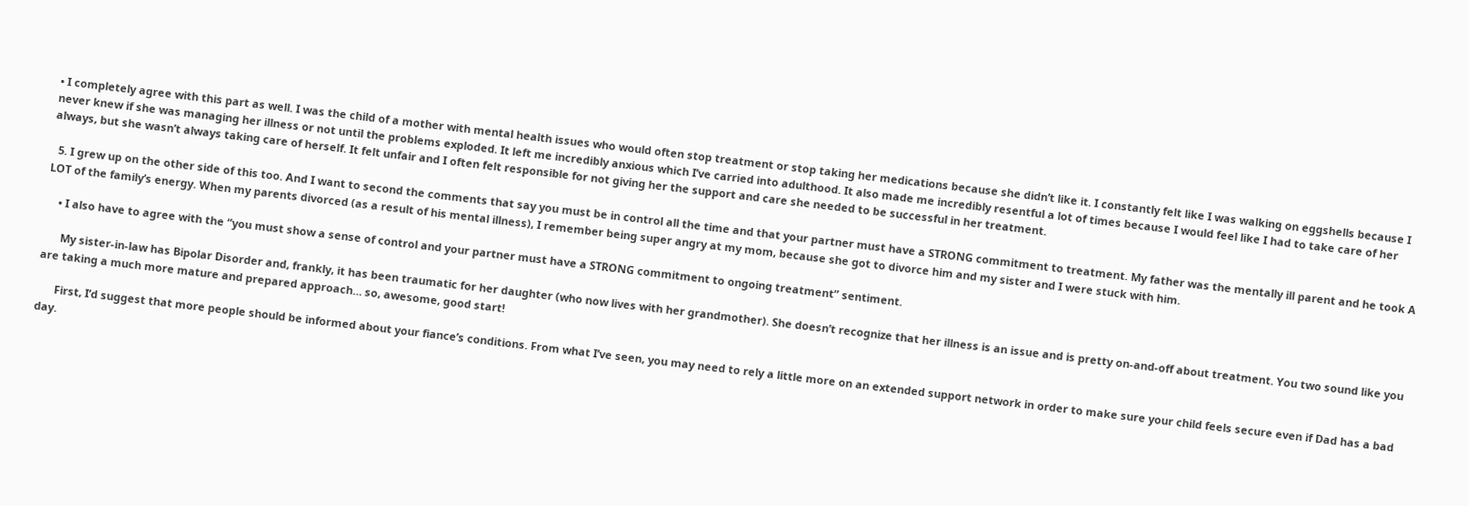• I completely agree with this part as well. I was the child of a mother with mental health issues who would often stop treatment or stop taking her medications because she didn’t like it. I constantly felt like I was walking on eggshells because I never knew if she was managing her illness or not until the problems exploded. It left me incredibly anxious which I’ve carried into adulthood. It also made me incredibly resentful a lot of times because I would feel like I had to take care of her always, but she wasn’t always taking care of herself. It felt unfair and I often felt responsible for not giving her the support and care she needed to be successful in her treatment.

  5. I grew up on the other side of this too. And I want to second the comments that say you must be in control all the time and that your partner must have a STRONG commitment to treatment. My father was the mentally ill parent and he took A LOT of the family’s energy. When my parents divorced (as a result of his mental illness), I remember being super angry at my mom, because she got to divorce him and my sister and I were stuck with him.

    • I also have to agree with the “you must show a sense of control and your partner must have a STRONG commitment to ongoing treatment” sentiment.

      My sister-in-law has Bipolar Disorder and, frankly, it has been traumatic for her daughter (who now lives with her grandmother). She doesn’t recognize that her illness is an issue and is pretty on-and-off about treatment. You two sound like you are taking a much more mature and prepared approach… so, awesome, good start!

      First, I’d suggest that more people should be informed about your fiance’s conditions. From what I’ve seen, you may need to rely a little more on an extended support network in order to make sure your child feels secure even if Dad has a bad day.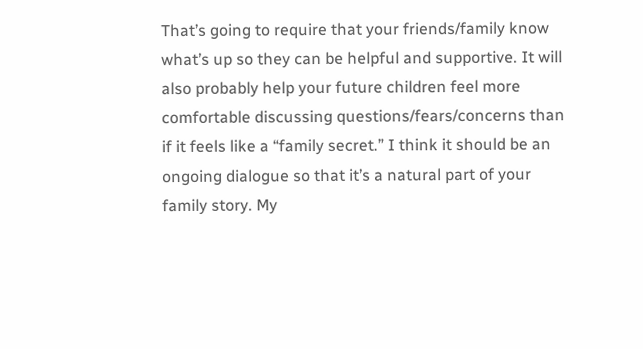That’s going to require that your friends/family know what’s up so they can be helpful and supportive. It will also probably help your future children feel more comfortable discussing questions/fears/concerns than if it feels like a “family secret.” I think it should be an ongoing dialogue so that it’s a natural part of your family story. My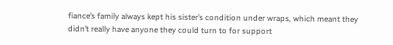fiance’s family always kept his sister’s condition under wraps, which meant they didn’t really have anyone they could turn to for support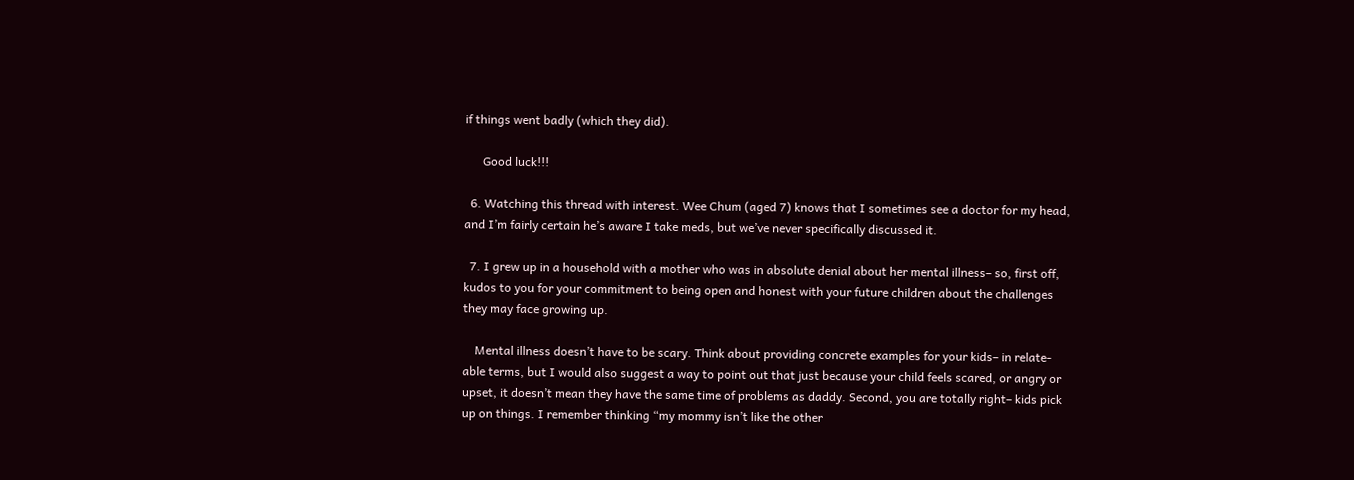if things went badly (which they did).

      Good luck!!!

  6. Watching this thread with interest. Wee Chum (aged 7) knows that I sometimes see a doctor for my head, and I’m fairly certain he’s aware I take meds, but we’ve never specifically discussed it.

  7. I grew up in a household with a mother who was in absolute denial about her mental illness– so, first off, kudos to you for your commitment to being open and honest with your future children about the challenges they may face growing up.

    Mental illness doesn’t have to be scary. Think about providing concrete examples for your kids– in relate-able terms, but I would also suggest a way to point out that just because your child feels scared, or angry or upset, it doesn’t mean they have the same time of problems as daddy. Second, you are totally right– kids pick up on things. I remember thinking “my mommy isn’t like the other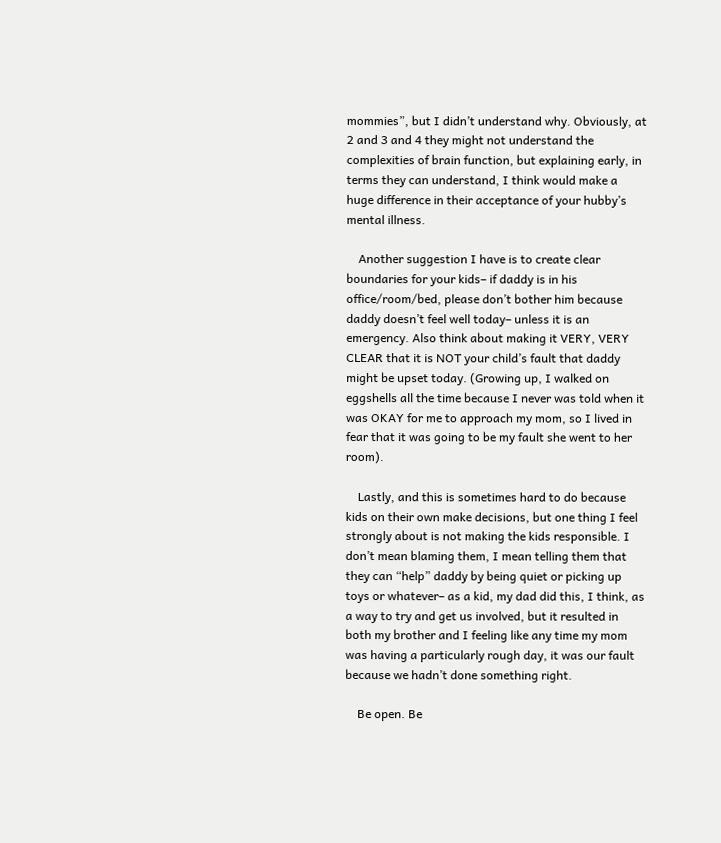mommies”, but I didn’t understand why. Obviously, at 2 and 3 and 4 they might not understand the complexities of brain function, but explaining early, in terms they can understand, I think would make a huge difference in their acceptance of your hubby’s mental illness.

    Another suggestion I have is to create clear boundaries for your kids– if daddy is in his office/room/bed, please don’t bother him because daddy doesn’t feel well today– unless it is an emergency. Also think about making it VERY, VERY CLEAR that it is NOT your child’s fault that daddy might be upset today. (Growing up, I walked on eggshells all the time because I never was told when it was OKAY for me to approach my mom, so I lived in fear that it was going to be my fault she went to her room).

    Lastly, and this is sometimes hard to do because kids on their own make decisions, but one thing I feel strongly about is not making the kids responsible. I don’t mean blaming them, I mean telling them that they can “help” daddy by being quiet or picking up toys or whatever– as a kid, my dad did this, I think, as a way to try and get us involved, but it resulted in both my brother and I feeling like any time my mom was having a particularly rough day, it was our fault because we hadn’t done something right.

    Be open. Be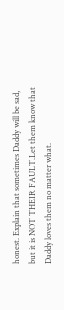honest. Explain that sometimes Daddy will be sad, but it is NOT THEIR FAULT.Let them know that Daddy loves them no matter what.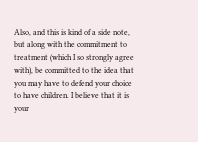Also, and this is kind of a side note, but along with the commitment to treatment (which I so strongly agree with), be committed to the idea that you may have to defend your choice to have children. I believe that it is your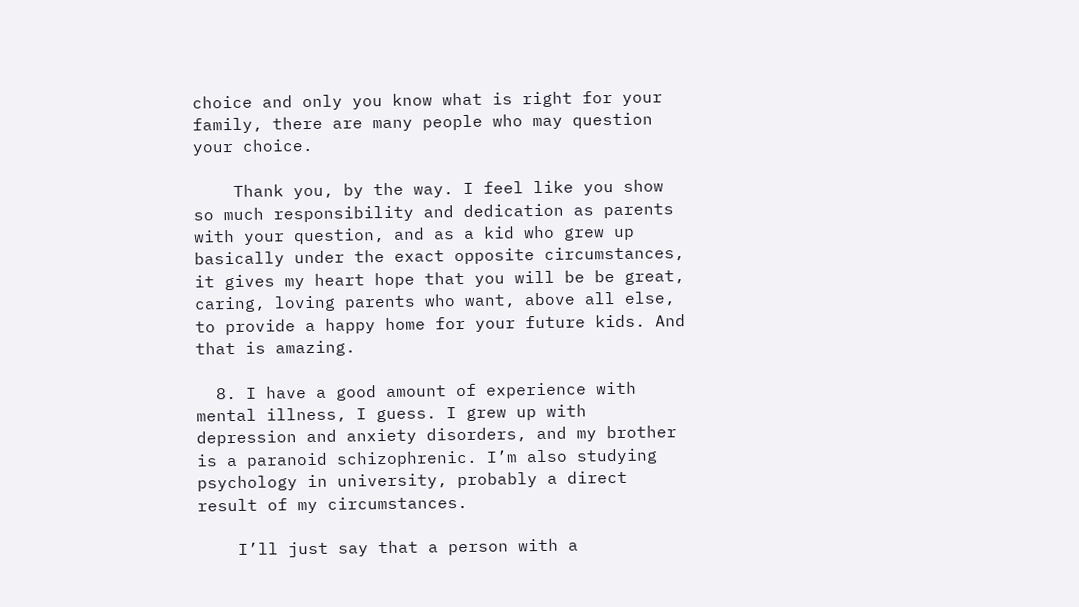choice and only you know what is right for your family, there are many people who may question your choice.

    Thank you, by the way. I feel like you show so much responsibility and dedication as parents with your question, and as a kid who grew up basically under the exact opposite circumstances, it gives my heart hope that you will be be great, caring, loving parents who want, above all else, to provide a happy home for your future kids. And that is amazing.

  8. I have a good amount of experience with mental illness, I guess. I grew up with depression and anxiety disorders, and my brother is a paranoid schizophrenic. I’m also studying psychology in university, probably a direct result of my circumstances.

    I’ll just say that a person with a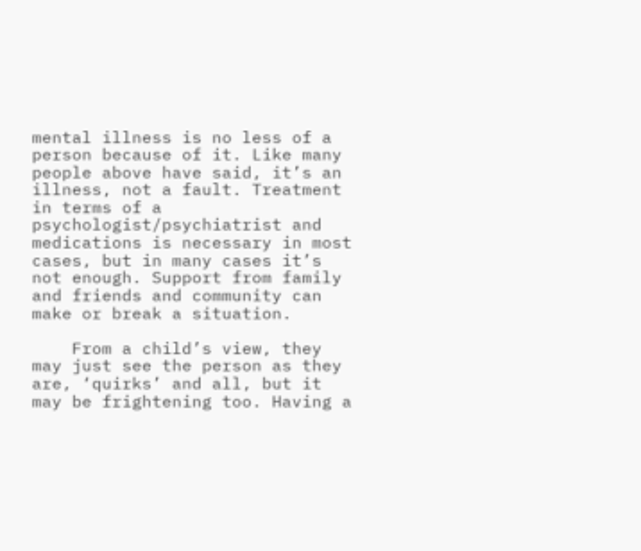mental illness is no less of a person because of it. Like many people above have said, it’s an illness, not a fault. Treatment in terms of a psychologist/psychiatrist and medications is necessary in most cases, but in many cases it’s not enough. Support from family and friends and community can make or break a situation.

    From a child’s view, they may just see the person as they are, ‘quirks’ and all, but it may be frightening too. Having a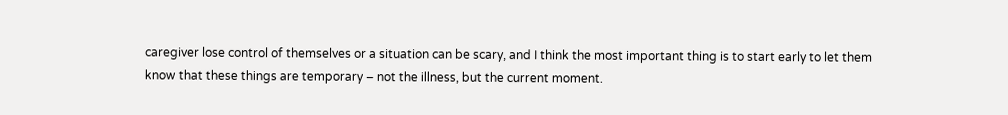caregiver lose control of themselves or a situation can be scary, and I think the most important thing is to start early to let them know that these things are temporary – not the illness, but the current moment.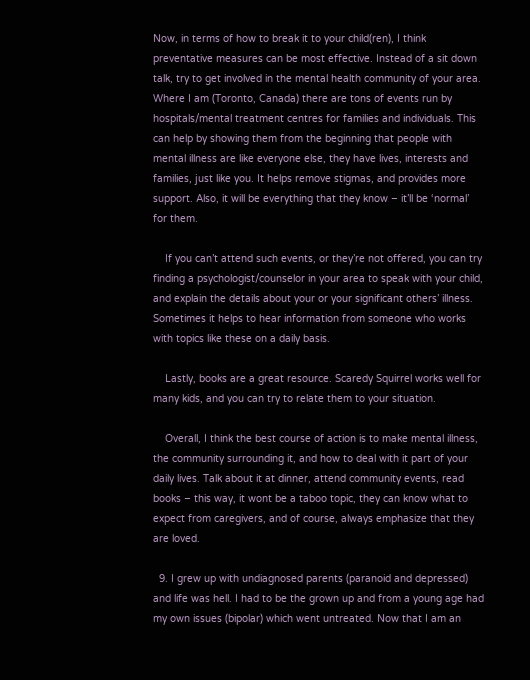Now, in terms of how to break it to your child(ren), I think preventative measures can be most effective. Instead of a sit down talk, try to get involved in the mental health community of your area. Where I am (Toronto, Canada) there are tons of events run by hospitals/mental treatment centres for families and individuals. This can help by showing them from the beginning that people with mental illness are like everyone else, they have lives, interests and families, just like you. It helps remove stigmas, and provides more support. Also, it will be everything that they know – it’ll be ‘normal’ for them.

    If you can’t attend such events, or they’re not offered, you can try finding a psychologist/counselor in your area to speak with your child, and explain the details about your or your significant others’ illness. Sometimes it helps to hear information from someone who works with topics like these on a daily basis.

    Lastly, books are a great resource. Scaredy Squirrel works well for many kids, and you can try to relate them to your situation.

    Overall, I think the best course of action is to make mental illness, the community surrounding it, and how to deal with it part of your daily lives. Talk about it at dinner, attend community events, read books – this way, it wont be a taboo topic, they can know what to expect from caregivers, and of course, always emphasize that they are loved.

  9. I grew up with undiagnosed parents (paranoid and depressed) and life was hell. I had to be the grown up and from a young age had my own issues (bipolar) which went untreated. Now that I am an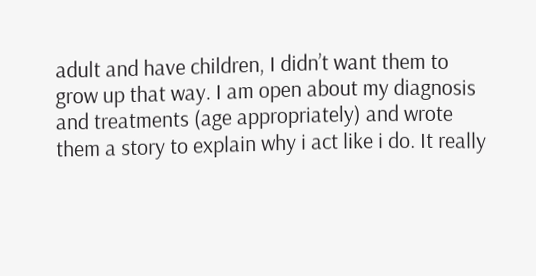adult and have children, I didn’t want them to grow up that way. I am open about my diagnosis and treatments (age appropriately) and wrote them a story to explain why i act like i do. It really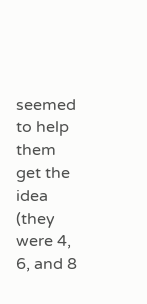seemed to help them get the idea (they were 4, 6, and 8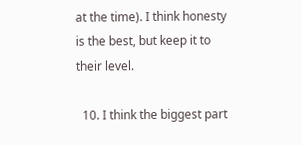at the time). I think honesty is the best, but keep it to their level.

  10. I think the biggest part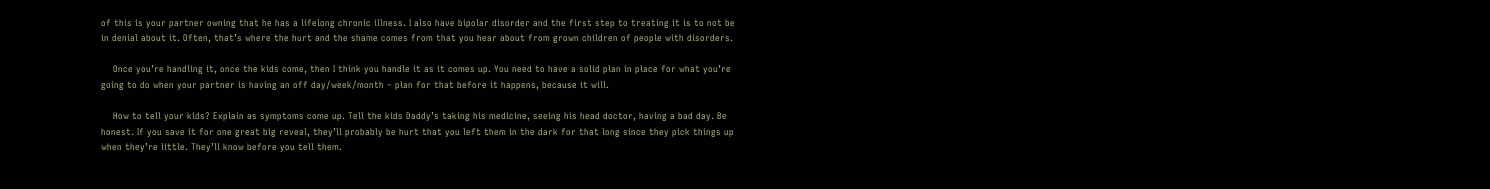of this is your partner owning that he has a lifelong chronic illness. I also have bipolar disorder and the first step to treating it is to not be in denial about it. Often, that’s where the hurt and the shame comes from that you hear about from grown children of people with disorders.

    Once you’re handling it, once the kids come, then I think you handle it as it comes up. You need to have a solid plan in place for what you’re going to do when your partner is having an off day/week/month – plan for that before it happens, because it will.

    How to tell your kids? Explain as symptoms come up. Tell the kids Daddy’s taking his medicine, seeing his head doctor, having a bad day. Be honest. If you save it for one great big reveal, they’ll probably be hurt that you left them in the dark for that long since they pick things up when they’re little. They’ll know before you tell them.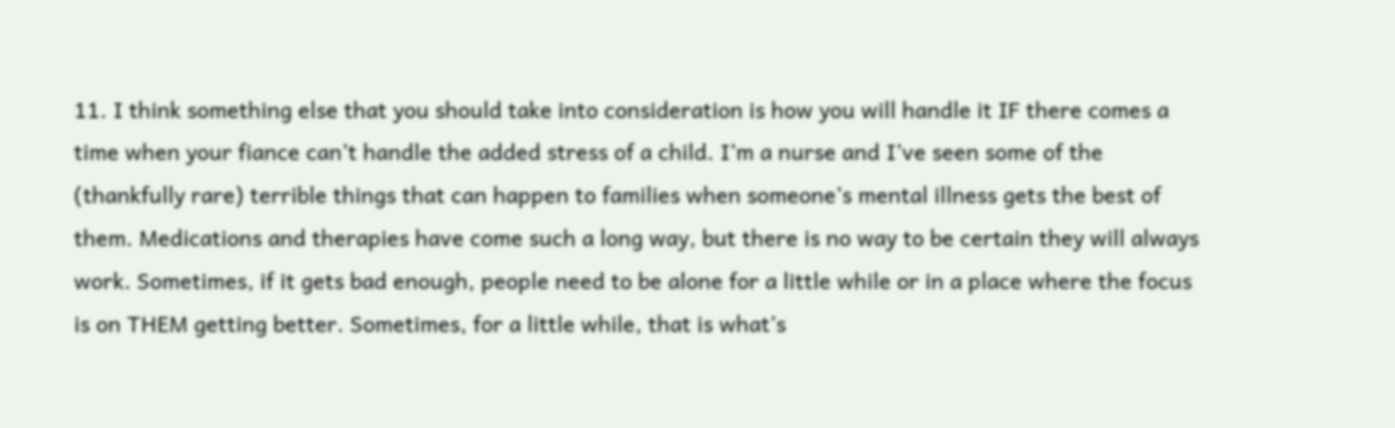11. I think something else that you should take into consideration is how you will handle it IF there comes a time when your fiance can’t handle the added stress of a child. I’m a nurse and I’ve seen some of the (thankfully rare) terrible things that can happen to families when someone’s mental illness gets the best of them. Medications and therapies have come such a long way, but there is no way to be certain they will always work. Sometimes, if it gets bad enough, people need to be alone for a little while or in a place where the focus is on THEM getting better. Sometimes, for a little while, that is what’s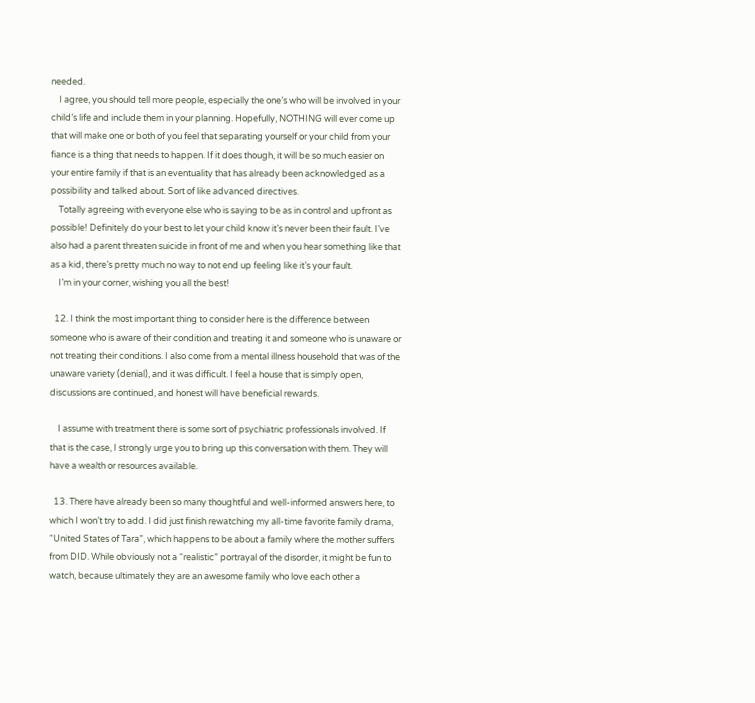needed.
    I agree, you should tell more people, especially the one’s who will be involved in your child’s life and include them in your planning. Hopefully, NOTHING will ever come up that will make one or both of you feel that separating yourself or your child from your fiance is a thing that needs to happen. If it does though, it will be so much easier on your entire family if that is an eventuality that has already been acknowledged as a possibility and talked about. Sort of like advanced directives.
    Totally agreeing with everyone else who is saying to be as in control and upfront as possible! Definitely do your best to let your child know it’s never been their fault. I’ve also had a parent threaten suicide in front of me and when you hear something like that as a kid, there’s pretty much no way to not end up feeling like it’s your fault.
    I’m in your corner, wishing you all the best!

  12. I think the most important thing to consider here is the difference between someone who is aware of their condition and treating it and someone who is unaware or not treating their conditions. I also come from a mental illness household that was of the unaware variety (denial), and it was difficult. I feel a house that is simply open, discussions are continued, and honest will have beneficial rewards.

    I assume with treatment there is some sort of psychiatric professionals involved. If that is the case, I strongly urge you to bring up this conversation with them. They will have a wealth or resources available.

  13. There have already been so many thoughtful and well-informed answers here, to which I won’t try to add. I did just finish rewatching my all-time favorite family drama, “United States of Tara”, which happens to be about a family where the mother suffers from DID. While obviously not a “realistic” portrayal of the disorder, it might be fun to watch, because ultimately they are an awesome family who love each other a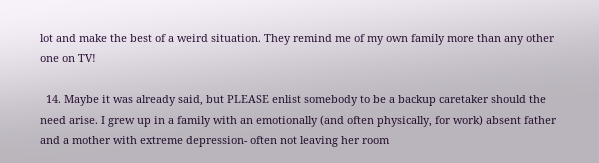lot and make the best of a weird situation. They remind me of my own family more than any other one on TV!

  14. Maybe it was already said, but PLEASE enlist somebody to be a backup caretaker should the need arise. I grew up in a family with an emotionally (and often physically, for work) absent father and a mother with extreme depression- often not leaving her room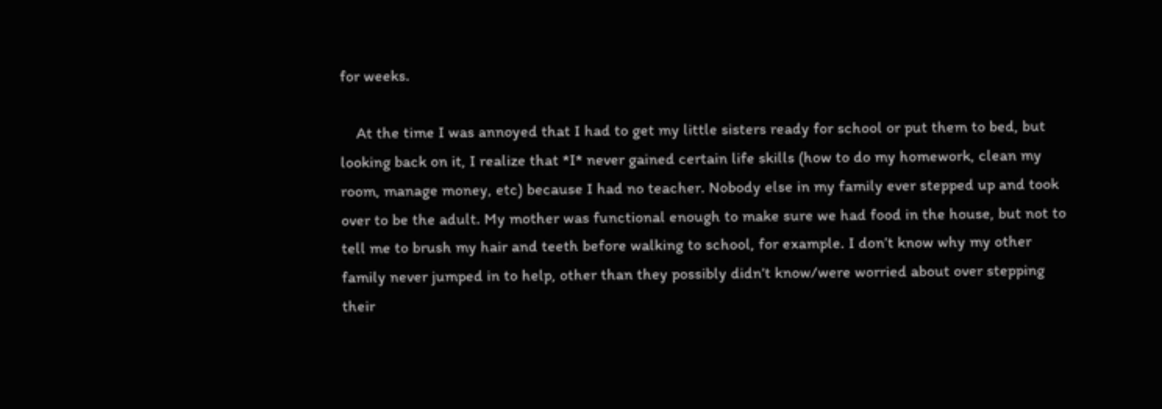for weeks.

    At the time I was annoyed that I had to get my little sisters ready for school or put them to bed, but looking back on it, I realize that *I* never gained certain life skills (how to do my homework, clean my room, manage money, etc) because I had no teacher. Nobody else in my family ever stepped up and took over to be the adult. My mother was functional enough to make sure we had food in the house, but not to tell me to brush my hair and teeth before walking to school, for example. I don’t know why my other family never jumped in to help, other than they possibly didn’t know/were worried about over stepping their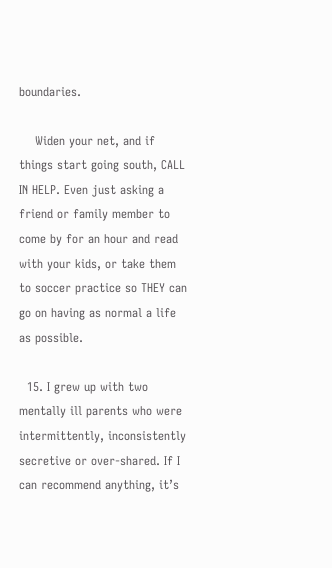boundaries.

    Widen your net, and if things start going south, CALL IN HELP. Even just asking a friend or family member to come by for an hour and read with your kids, or take them to soccer practice so THEY can go on having as normal a life as possible.

  15. I grew up with two mentally ill parents who were intermittently, inconsistently secretive or over-shared. If I can recommend anything, it’s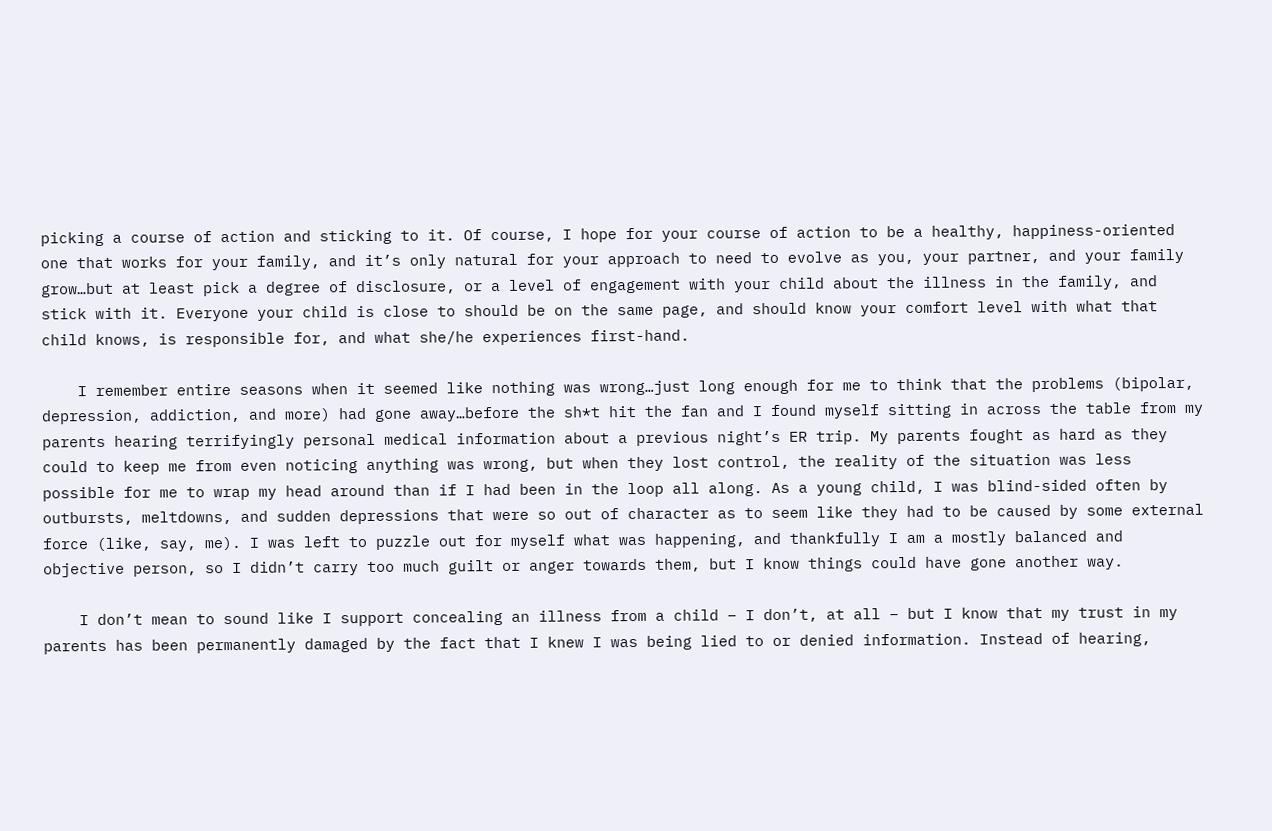picking a course of action and sticking to it. Of course, I hope for your course of action to be a healthy, happiness-oriented one that works for your family, and it’s only natural for your approach to need to evolve as you, your partner, and your family grow…but at least pick a degree of disclosure, or a level of engagement with your child about the illness in the family, and stick with it. Everyone your child is close to should be on the same page, and should know your comfort level with what that child knows, is responsible for, and what she/he experiences first-hand.

    I remember entire seasons when it seemed like nothing was wrong…just long enough for me to think that the problems (bipolar, depression, addiction, and more) had gone away…before the sh*t hit the fan and I found myself sitting in across the table from my parents hearing terrifyingly personal medical information about a previous night’s ER trip. My parents fought as hard as they could to keep me from even noticing anything was wrong, but when they lost control, the reality of the situation was less possible for me to wrap my head around than if I had been in the loop all along. As a young child, I was blind-sided often by outbursts, meltdowns, and sudden depressions that were so out of character as to seem like they had to be caused by some external force (like, say, me). I was left to puzzle out for myself what was happening, and thankfully I am a mostly balanced and objective person, so I didn’t carry too much guilt or anger towards them, but I know things could have gone another way.

    I don’t mean to sound like I support concealing an illness from a child – I don’t, at all – but I know that my trust in my parents has been permanently damaged by the fact that I knew I was being lied to or denied information. Instead of hearing,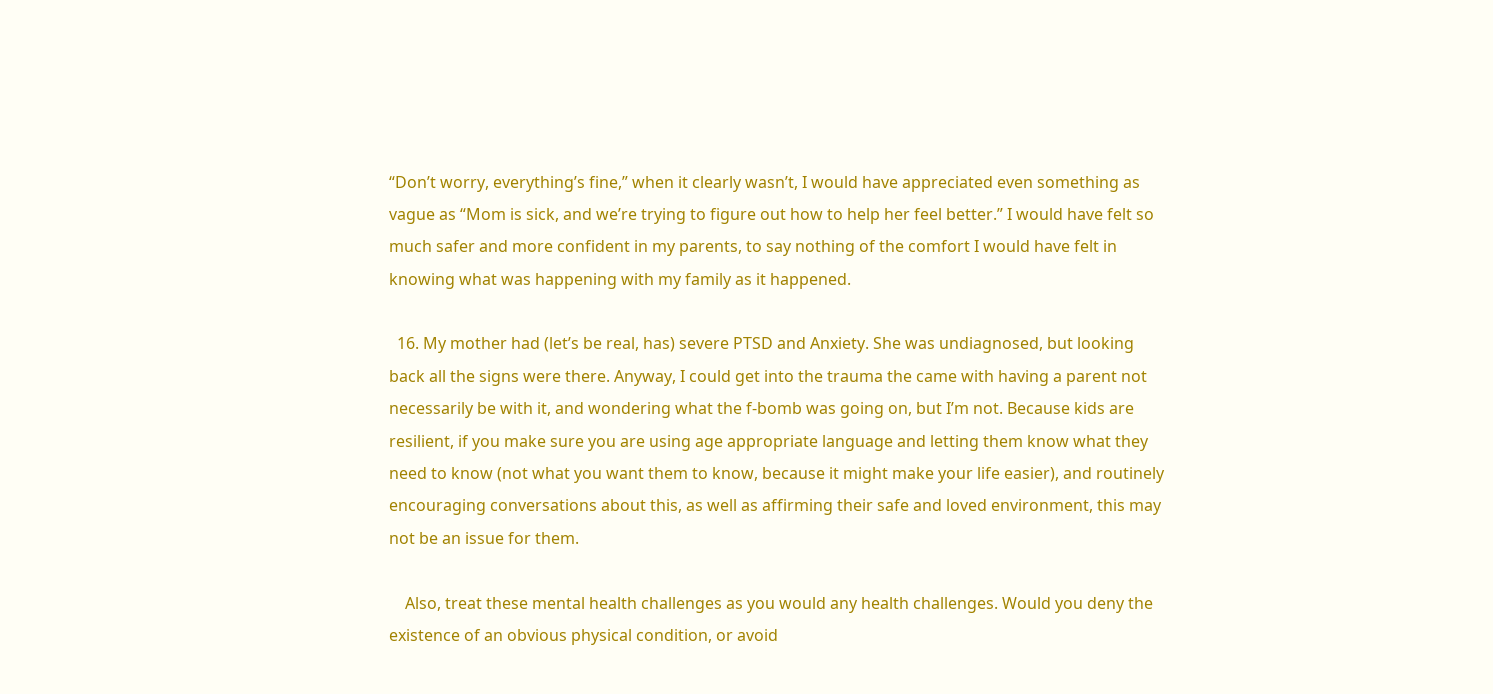“Don’t worry, everything’s fine,” when it clearly wasn’t, I would have appreciated even something as vague as “Mom is sick, and we’re trying to figure out how to help her feel better.” I would have felt so much safer and more confident in my parents, to say nothing of the comfort I would have felt in knowing what was happening with my family as it happened.

  16. My mother had (let’s be real, has) severe PTSD and Anxiety. She was undiagnosed, but looking back all the signs were there. Anyway, I could get into the trauma the came with having a parent not necessarily be with it, and wondering what the f-bomb was going on, but I’m not. Because kids are resilient, if you make sure you are using age appropriate language and letting them know what they need to know (not what you want them to know, because it might make your life easier), and routinely encouraging conversations about this, as well as affirming their safe and loved environment, this may not be an issue for them.

    Also, treat these mental health challenges as you would any health challenges. Would you deny the existence of an obvious physical condition, or avoid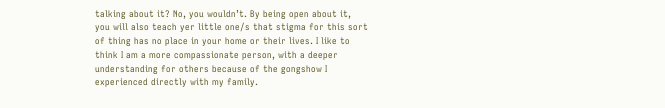talking about it? No, you wouldn’t. By being open about it, you will also teach yer little one/s that stigma for this sort of thing has no place in your home or their lives. I like to think I am a more compassionate person, with a deeper understanding for others because of the gongshow I experienced directly with my family.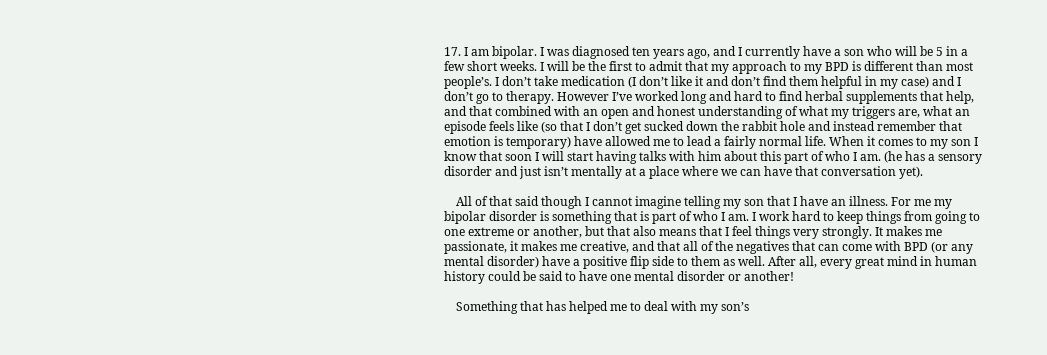17. I am bipolar. I was diagnosed ten years ago, and I currently have a son who will be 5 in a few short weeks. I will be the first to admit that my approach to my BPD is different than most people’s. I don’t take medication (I don’t like it and don’t find them helpful in my case) and I don’t go to therapy. However I’ve worked long and hard to find herbal supplements that help, and that combined with an open and honest understanding of what my triggers are, what an episode feels like (so that I don’t get sucked down the rabbit hole and instead remember that emotion is temporary) have allowed me to lead a fairly normal life. When it comes to my son I know that soon I will start having talks with him about this part of who I am. (he has a sensory disorder and just isn’t mentally at a place where we can have that conversation yet).

    All of that said though I cannot imagine telling my son that I have an illness. For me my bipolar disorder is something that is part of who I am. I work hard to keep things from going to one extreme or another, but that also means that I feel things very strongly. It makes me passionate, it makes me creative, and that all of the negatives that can come with BPD (or any mental disorder) have a positive flip side to them as well. After all, every great mind in human history could be said to have one mental disorder or another!

    Something that has helped me to deal with my son’s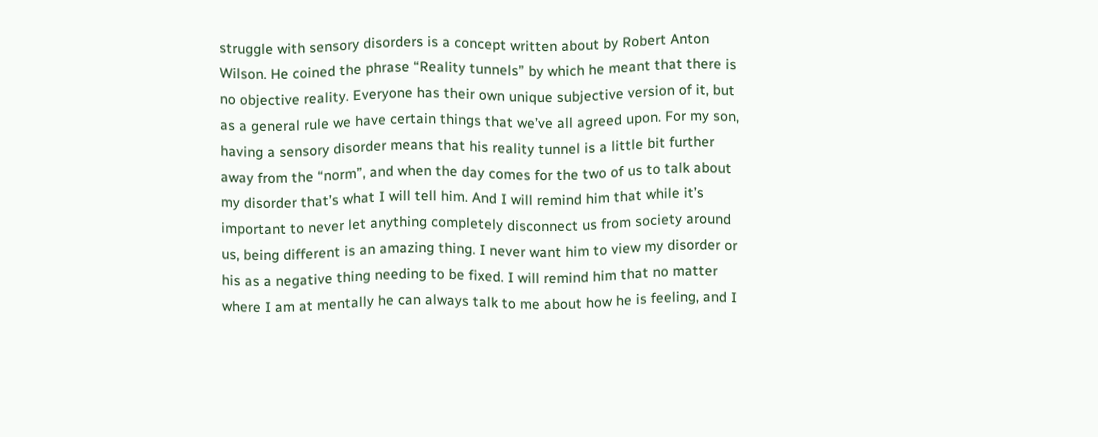struggle with sensory disorders is a concept written about by Robert Anton Wilson. He coined the phrase “Reality tunnels” by which he meant that there is no objective reality. Everyone has their own unique subjective version of it, but as a general rule we have certain things that we’ve all agreed upon. For my son, having a sensory disorder means that his reality tunnel is a little bit further away from the “norm”, and when the day comes for the two of us to talk about my disorder that’s what I will tell him. And I will remind him that while it’s important to never let anything completely disconnect us from society around us, being different is an amazing thing. I never want him to view my disorder or his as a negative thing needing to be fixed. I will remind him that no matter where I am at mentally he can always talk to me about how he is feeling, and I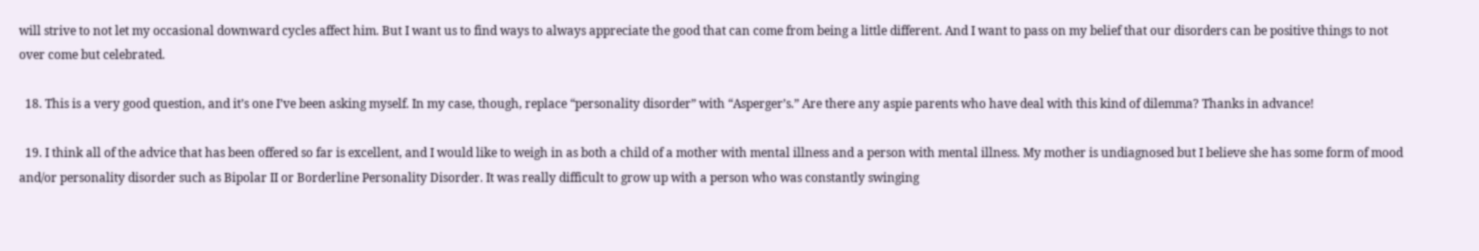will strive to not let my occasional downward cycles affect him. But I want us to find ways to always appreciate the good that can come from being a little different. And I want to pass on my belief that our disorders can be positive things to not over come but celebrated.

  18. This is a very good question, and it’s one I’ve been asking myself. In my case, though, replace “personality disorder” with “Asperger’s.” Are there any aspie parents who have deal with this kind of dilemma? Thanks in advance!

  19. I think all of the advice that has been offered so far is excellent, and I would like to weigh in as both a child of a mother with mental illness and a person with mental illness. My mother is undiagnosed but I believe she has some form of mood and/or personality disorder such as Bipolar II or Borderline Personality Disorder. It was really difficult to grow up with a person who was constantly swinging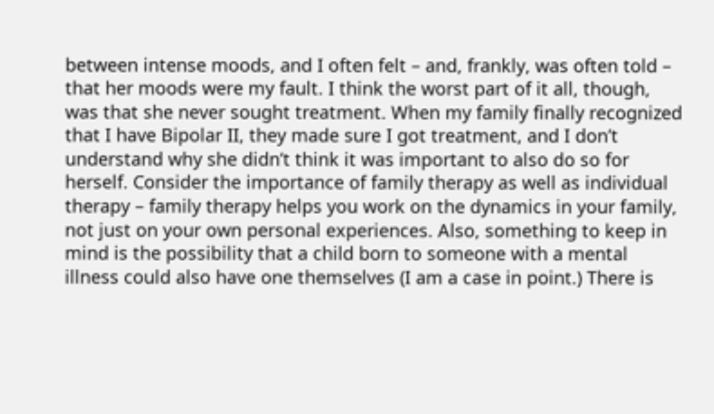between intense moods, and I often felt – and, frankly, was often told – that her moods were my fault. I think the worst part of it all, though, was that she never sought treatment. When my family finally recognized that I have Bipolar II, they made sure I got treatment, and I don’t understand why she didn’t think it was important to also do so for herself. Consider the importance of family therapy as well as individual therapy – family therapy helps you work on the dynamics in your family, not just on your own personal experiences. Also, something to keep in mind is the possibility that a child born to someone with a mental illness could also have one themselves (I am a case in point.) There is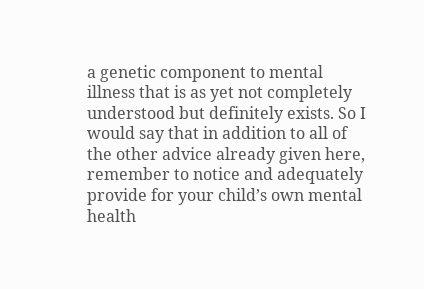a genetic component to mental illness that is as yet not completely understood but definitely exists. So I would say that in addition to all of the other advice already given here, remember to notice and adequately provide for your child’s own mental health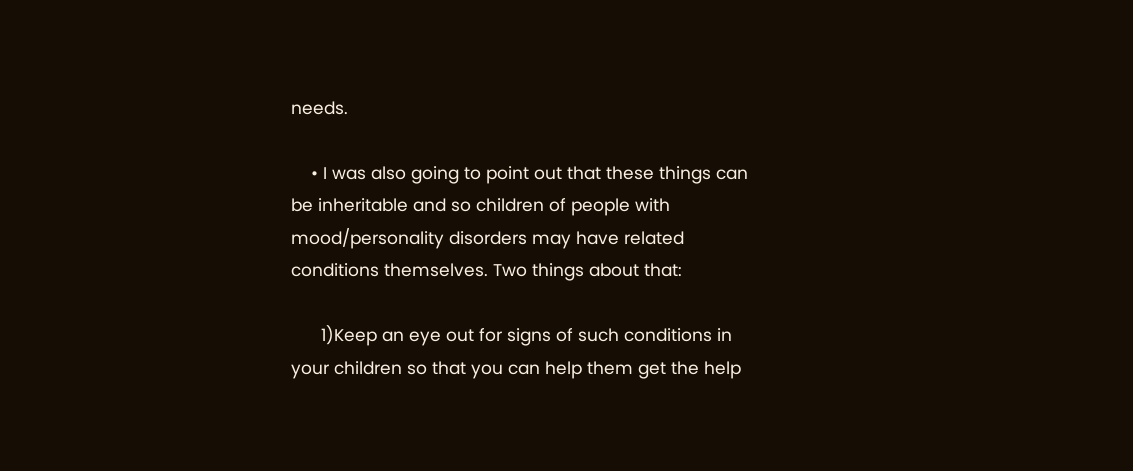needs.

    • I was also going to point out that these things can be inheritable and so children of people with mood/personality disorders may have related conditions themselves. Two things about that:

      1)Keep an eye out for signs of such conditions in your children so that you can help them get the help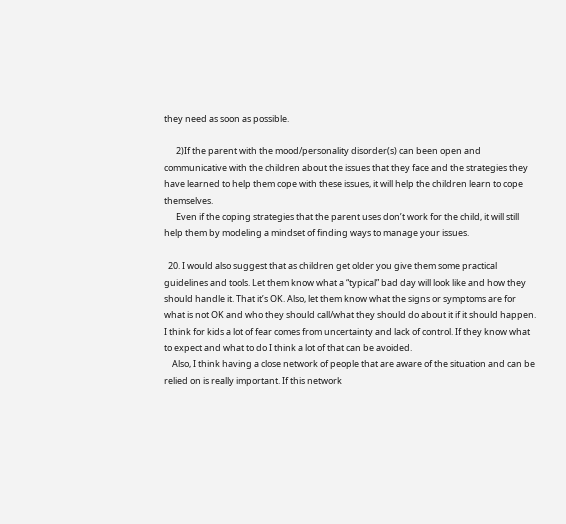they need as soon as possible.

      2)If the parent with the mood/personality disorder(s) can been open and communicative with the children about the issues that they face and the strategies they have learned to help them cope with these issues, it will help the children learn to cope themselves.
      Even if the coping strategies that the parent uses don’t work for the child, it will still help them by modeling a mindset of finding ways to manage your issues.

  20. I would also suggest that as children get older you give them some practical guidelines and tools. Let them know what a “typical” bad day will look like and how they should handle it. That it’s OK. Also, let them know what the signs or symptoms are for what is not OK and who they should call/what they should do about it if it should happen. I think for kids a lot of fear comes from uncertainty and lack of control. If they know what to expect and what to do I think a lot of that can be avoided.
    Also, I think having a close network of people that are aware of the situation and can be relied on is really important. If this network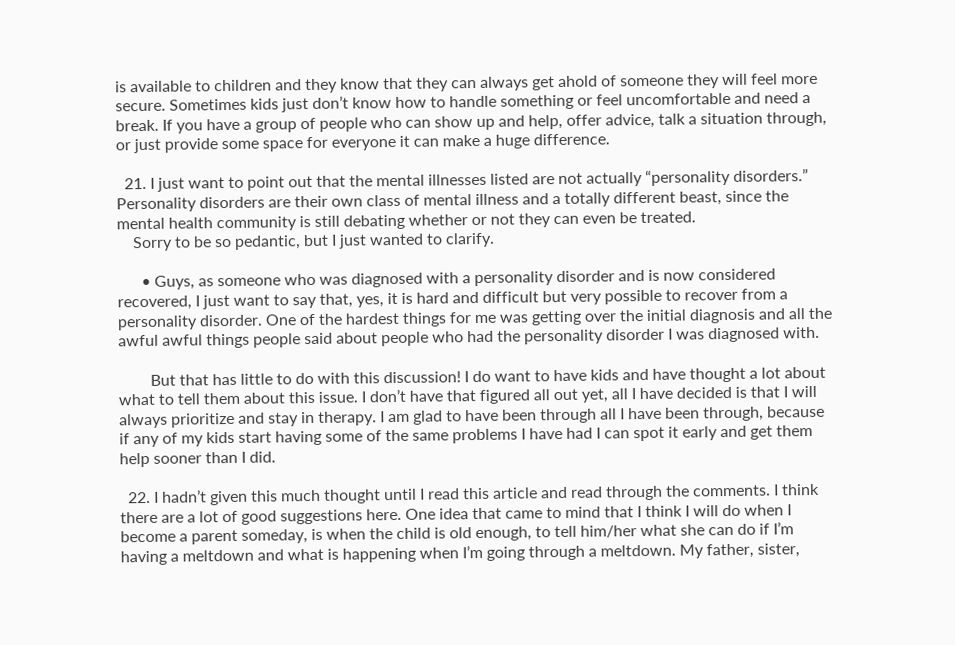is available to children and they know that they can always get ahold of someone they will feel more secure. Sometimes kids just don’t know how to handle something or feel uncomfortable and need a break. If you have a group of people who can show up and help, offer advice, talk a situation through, or just provide some space for everyone it can make a huge difference.

  21. I just want to point out that the mental illnesses listed are not actually “personality disorders.” Personality disorders are their own class of mental illness and a totally different beast, since the mental health community is still debating whether or not they can even be treated.
    Sorry to be so pedantic, but I just wanted to clarify.

      • Guys, as someone who was diagnosed with a personality disorder and is now considered recovered, I just want to say that, yes, it is hard and difficult but very possible to recover from a personality disorder. One of the hardest things for me was getting over the initial diagnosis and all the awful awful things people said about people who had the personality disorder I was diagnosed with.

        But that has little to do with this discussion! I do want to have kids and have thought a lot about what to tell them about this issue. I don’t have that figured all out yet, all I have decided is that I will always prioritize and stay in therapy. I am glad to have been through all I have been through, because if any of my kids start having some of the same problems I have had I can spot it early and get them help sooner than I did.

  22. I hadn’t given this much thought until I read this article and read through the comments. I think there are a lot of good suggestions here. One idea that came to mind that I think I will do when I become a parent someday, is when the child is old enough, to tell him/her what she can do if I’m having a meltdown and what is happening when I’m going through a meltdown. My father, sister,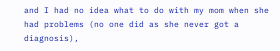and I had no idea what to do with my mom when she had problems (no one did as she never got a diagnosis),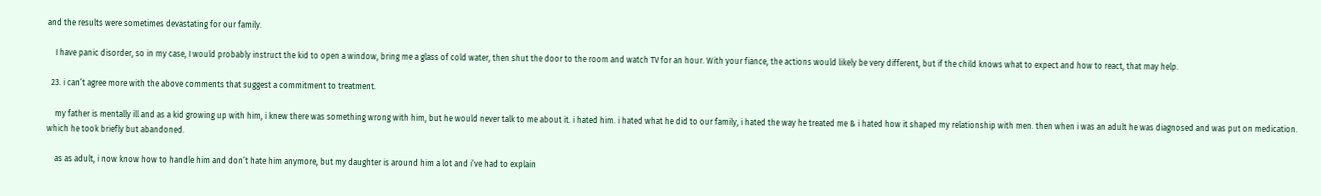and the results were sometimes devastating for our family.

    I have panic disorder, so in my case, I would probably instruct the kid to open a window, bring me a glass of cold water, then shut the door to the room and watch TV for an hour. With your fiance, the actions would likely be very different, but if the child knows what to expect and how to react, that may help.

  23. i can’t agree more with the above comments that suggest a commitment to treatment.

    my father is mentally ill and as a kid growing up with him, i knew there was something wrong with him, but he would never talk to me about it. i hated him. i hated what he did to our family, i hated the way he treated me & i hated how it shaped my relationship with men. then when i was an adult he was diagnosed and was put on medication. which he took briefly but abandoned.

    as as adult, i now know how to handle him and don’t hate him anymore, but my daughter is around him a lot and i’ve had to explain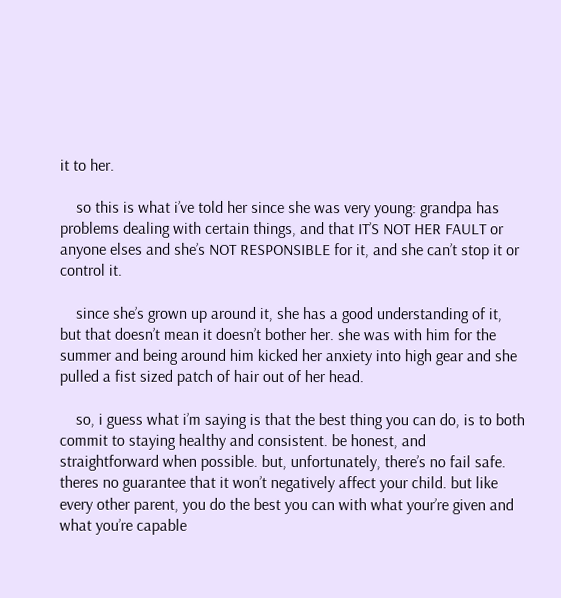it to her.

    so this is what i’ve told her since she was very young: grandpa has problems dealing with certain things, and that IT’S NOT HER FAULT or anyone elses and she’s NOT RESPONSIBLE for it, and she can’t stop it or control it.

    since she’s grown up around it, she has a good understanding of it, but that doesn’t mean it doesn’t bother her. she was with him for the summer and being around him kicked her anxiety into high gear and she pulled a fist sized patch of hair out of her head.

    so, i guess what i’m saying is that the best thing you can do, is to both commit to staying healthy and consistent. be honest, and straightforward when possible. but, unfortunately, there’s no fail safe. theres no guarantee that it won’t negatively affect your child. but like every other parent, you do the best you can with what your’re given and what you’re capable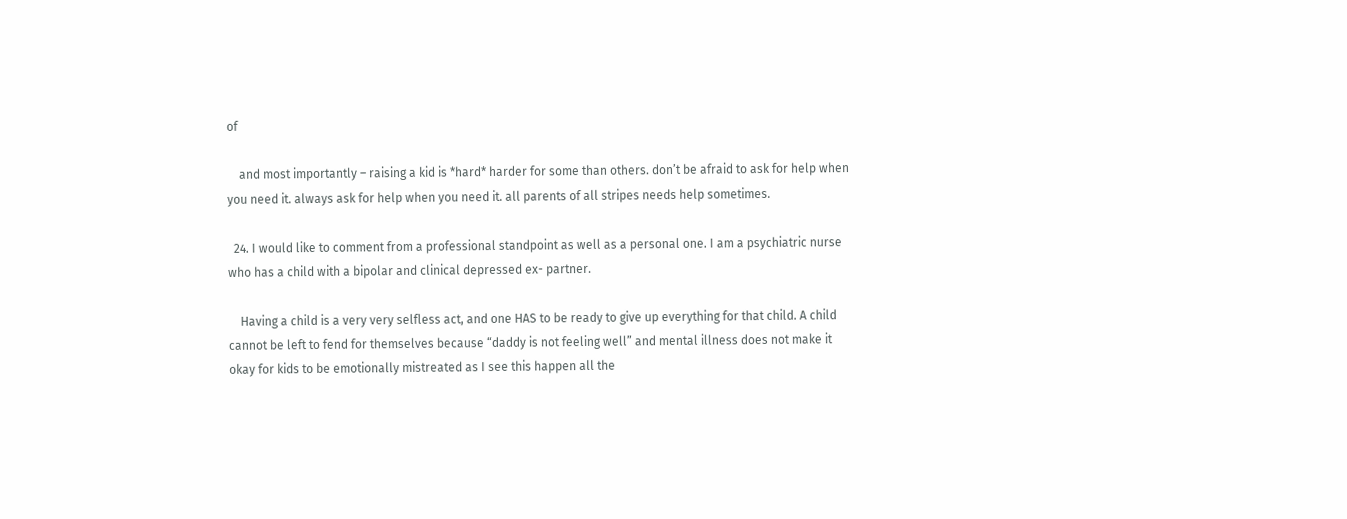of

    and most importantly – raising a kid is *hard* harder for some than others. don’t be afraid to ask for help when you need it. always ask for help when you need it. all parents of all stripes needs help sometimes.

  24. I would like to comment from a professional standpoint as well as a personal one. I am a psychiatric nurse who has a child with a bipolar and clinical depressed ex- partner.

    Having a child is a very very selfless act, and one HAS to be ready to give up everything for that child. A child cannot be left to fend for themselves because “daddy is not feeling well” and mental illness does not make it okay for kids to be emotionally mistreated as I see this happen all the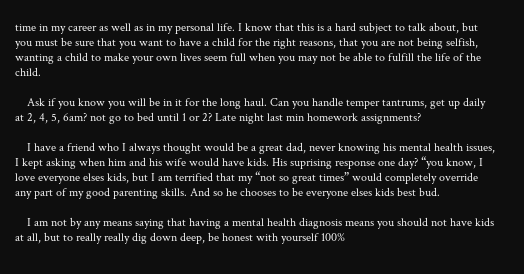time in my career as well as in my personal life. I know that this is a hard subject to talk about, but you must be sure that you want to have a child for the right reasons, that you are not being selfish, wanting a child to make your own lives seem full when you may not be able to fulfill the life of the child.

    Ask if you know you will be in it for the long haul. Can you handle temper tantrums, get up daily at 2, 4, 5, 6am? not go to bed until 1 or 2? Late night last min homework assignments?

    I have a friend who I always thought would be a great dad, never knowing his mental health issues, I kept asking when him and his wife would have kids. His suprising response one day? “you know, I love everyone elses kids, but I am terrified that my “not so great times” would completely override any part of my good parenting skills. And so he chooses to be everyone elses kids best bud.

    I am not by any means saying that having a mental health diagnosis means you should not have kids at all, but to really really dig down deep, be honest with yourself 100%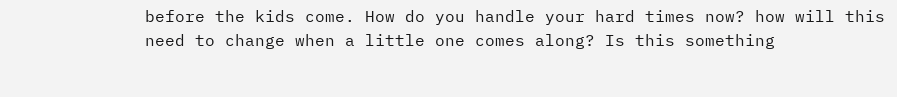before the kids come. How do you handle your hard times now? how will this need to change when a little one comes along? Is this something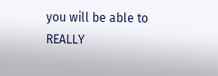you will be able to REALLY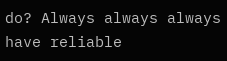do? Always always always have reliable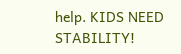help. KIDS NEED STABILITY!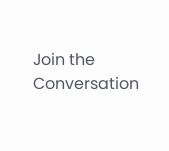Join the Conversation